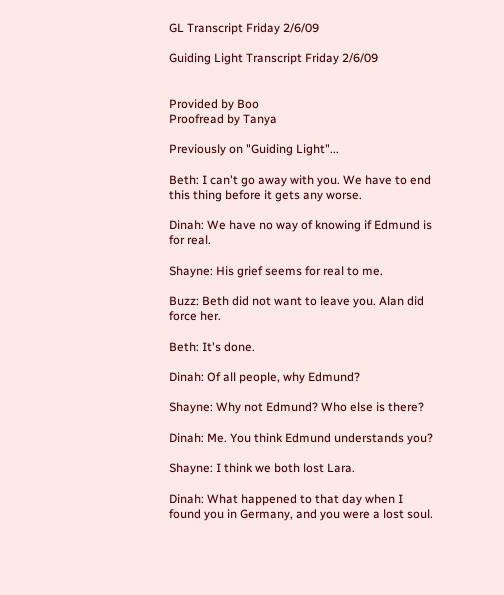GL Transcript Friday 2/6/09

Guiding Light Transcript Friday 2/6/09


Provided by Boo
Proofread by Tanya

Previously on "Guiding Light"...

Beth: I can't go away with you. We have to end this thing before it gets any worse.

Dinah: We have no way of knowing if Edmund is for real.

Shayne: His grief seems for real to me.

Buzz: Beth did not want to leave you. Alan did force her.

Beth: It's done.

Dinah: Of all people, why Edmund?

Shayne: Why not Edmund? Who else is there?

Dinah: Me. You think Edmund understands you?

Shayne: I think we both lost Lara.

Dinah: What happened to that day when I found you in Germany, and you were a lost soul.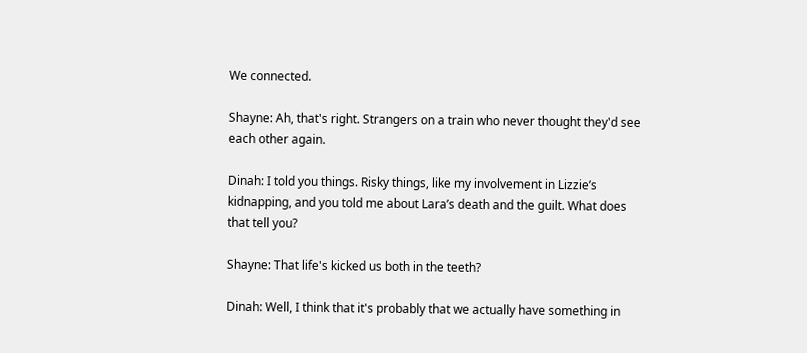We connected.

Shayne: Ah, that's right. Strangers on a train who never thought they'd see each other again.

Dinah: I told you things. Risky things, like my involvement in Lizzie’s kidnapping, and you told me about Lara’s death and the guilt. What does that tell you?

Shayne: That life's kicked us both in the teeth?

Dinah: Well, I think that it's probably that we actually have something in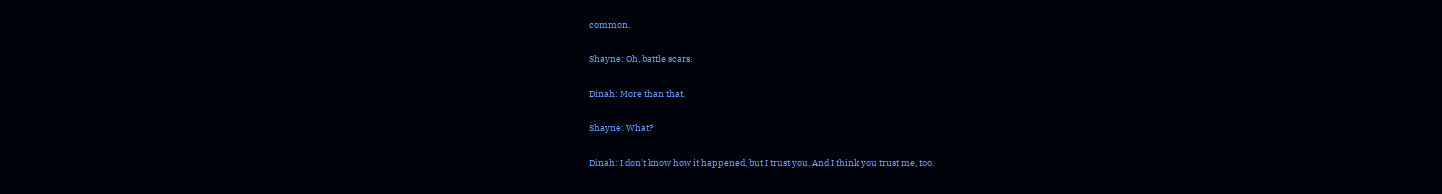common.

Shayne: Oh, battle scars.

Dinah: More than that.

Shayne: What?

Dinah: I don't know how it happened, but I trust you. And I think you trust me, too.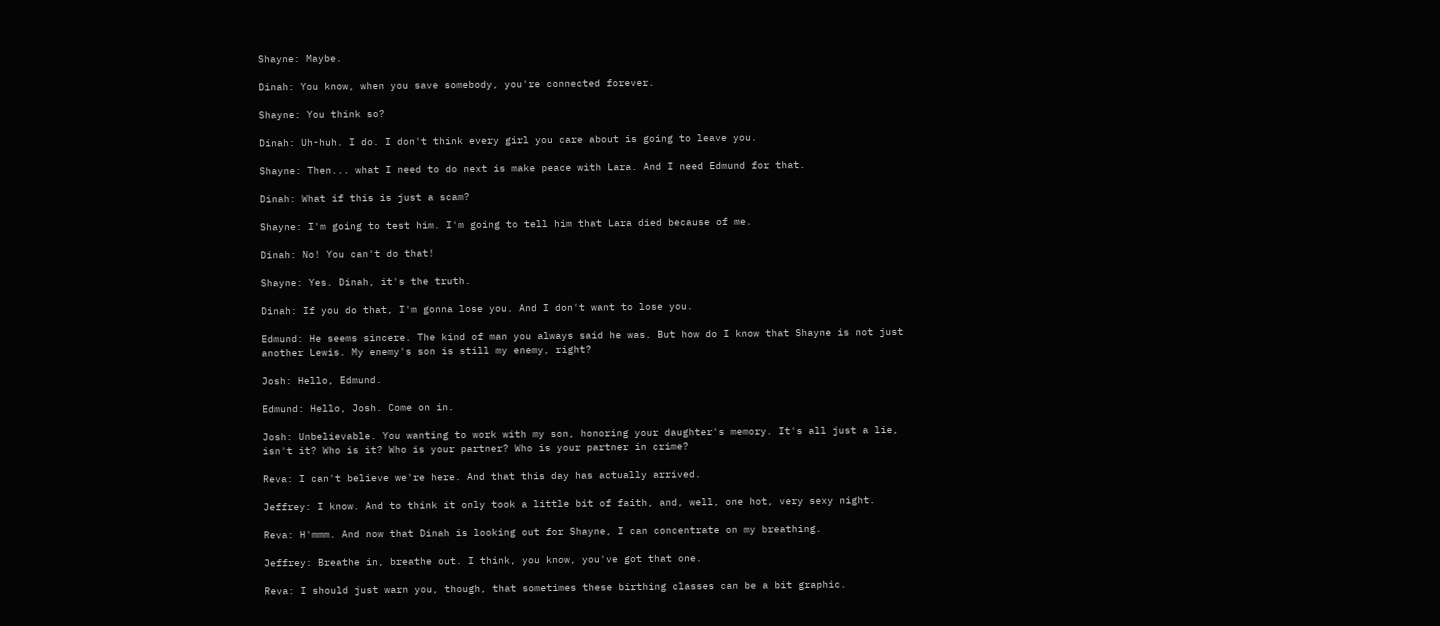Shayne: Maybe.

Dinah: You know, when you save somebody, you're connected forever.

Shayne: You think so?

Dinah: Uh-huh. I do. I don't think every girl you care about is going to leave you.

Shayne: Then... what I need to do next is make peace with Lara. And I need Edmund for that.

Dinah: What if this is just a scam?

Shayne: I'm going to test him. I'm going to tell him that Lara died because of me.

Dinah: No! You can't do that!

Shayne: Yes. Dinah, it's the truth.

Dinah: If you do that, I'm gonna lose you. And I don't want to lose you.

Edmund: He seems sincere. The kind of man you always said he was. But how do I know that Shayne is not just another Lewis. My enemy's son is still my enemy, right?

Josh: Hello, Edmund.

Edmund: Hello, Josh. Come on in.

Josh: Unbelievable. You wanting to work with my son, honoring your daughter's memory. It's all just a lie, isn't it? Who is it? Who is your partner? Who is your partner in crime?

Reva: I can't believe we're here. And that this day has actually arrived.

Jeffrey: I know. And to think it only took a little bit of faith, and, well, one hot, very sexy night.

Reva: H'mmm. And now that Dinah is looking out for Shayne, I can concentrate on my breathing.

Jeffrey: Breathe in, breathe out. I think, you know, you've got that one.

Reva: I should just warn you, though, that sometimes these birthing classes can be a bit graphic.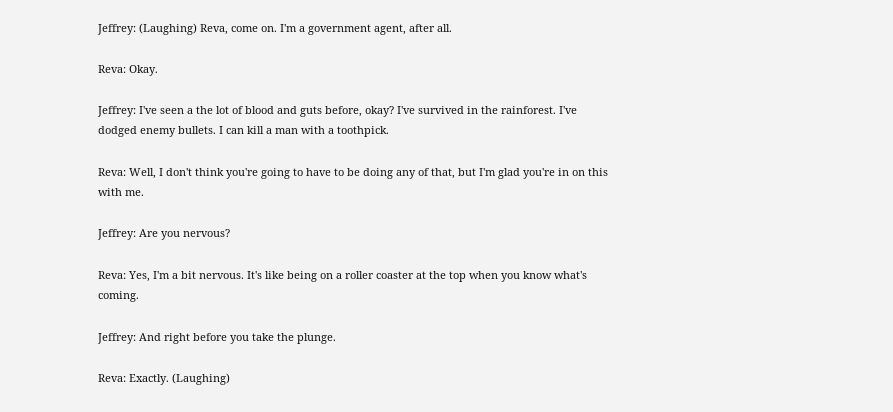Jeffrey: (Laughing) Reva, come on. I'm a government agent, after all.

Reva: Okay.

Jeffrey: I've seen a the lot of blood and guts before, okay? I've survived in the rainforest. I've dodged enemy bullets. I can kill a man with a toothpick.

Reva: Well, I don't think you're going to have to be doing any of that, but I'm glad you're in on this with me.

Jeffrey: Are you nervous?

Reva: Yes, I'm a bit nervous. It's like being on a roller coaster at the top when you know what's coming.

Jeffrey: And right before you take the plunge.

Reva: Exactly. (Laughing)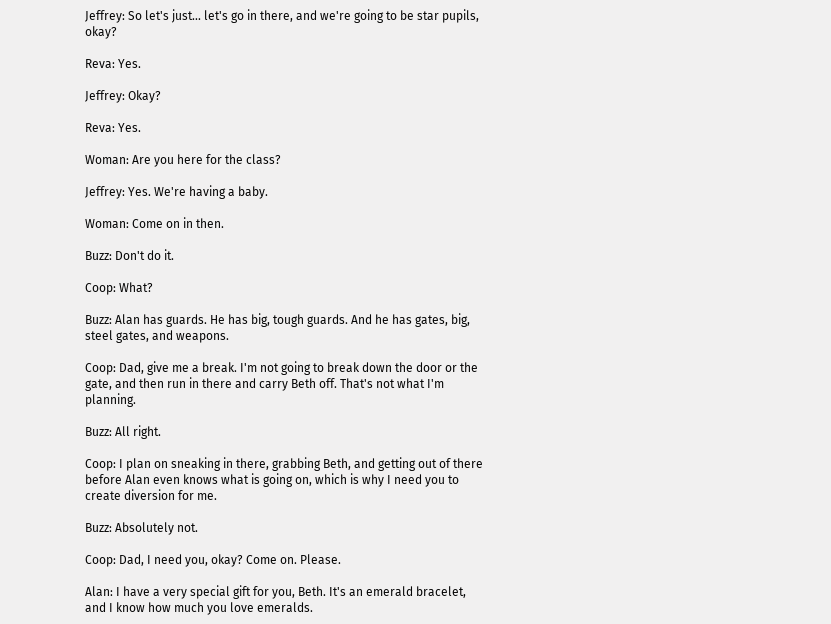Jeffrey: So let's just... let's go in there, and we're going to be star pupils, okay?

Reva: Yes.

Jeffrey: Okay?

Reva: Yes.

Woman: Are you here for the class?

Jeffrey: Yes. We're having a baby.

Woman: Come on in then.

Buzz: Don't do it.

Coop: What?

Buzz: Alan has guards. He has big, tough guards. And he has gates, big, steel gates, and weapons.

Coop: Dad, give me a break. I'm not going to break down the door or the gate, and then run in there and carry Beth off. That's not what I'm planning.

Buzz: All right.

Coop: I plan on sneaking in there, grabbing Beth, and getting out of there before Alan even knows what is going on, which is why I need you to create diversion for me.

Buzz: Absolutely not.

Coop: Dad, I need you, okay? Come on. Please.

Alan: I have a very special gift for you, Beth. It's an emerald bracelet, and I know how much you love emeralds.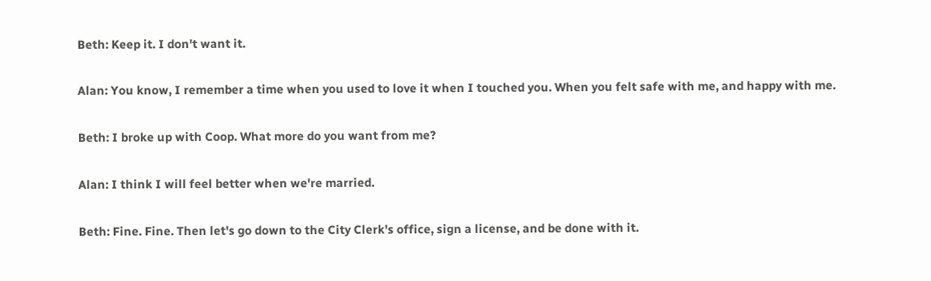Beth: Keep it. I don't want it.

Alan: You know, I remember a time when you used to love it when I touched you. When you felt safe with me, and happy with me.

Beth: I broke up with Coop. What more do you want from me?

Alan: I think I will feel better when we're married.

Beth: Fine. Fine. Then let's go down to the City Clerk's office, sign a license, and be done with it.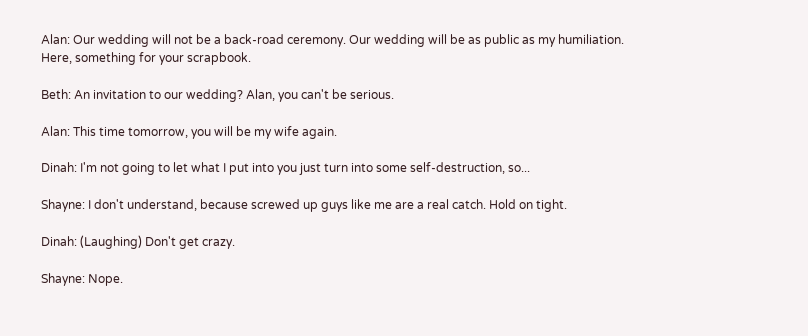Alan: Our wedding will not be a back-road ceremony. Our wedding will be as public as my humiliation. Here, something for your scrapbook.

Beth: An invitation to our wedding? Alan, you can't be serious.

Alan: This time tomorrow, you will be my wife again.

Dinah: I'm not going to let what I put into you just turn into some self-destruction, so...

Shayne: I don't understand, because screwed up guys like me are a real catch. Hold on tight.

Dinah: (Laughing) Don't get crazy.

Shayne: Nope.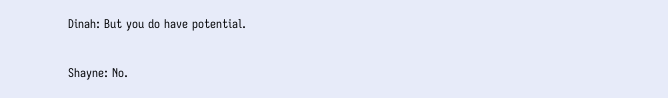Dinah: But you do have potential.

Shayne: No.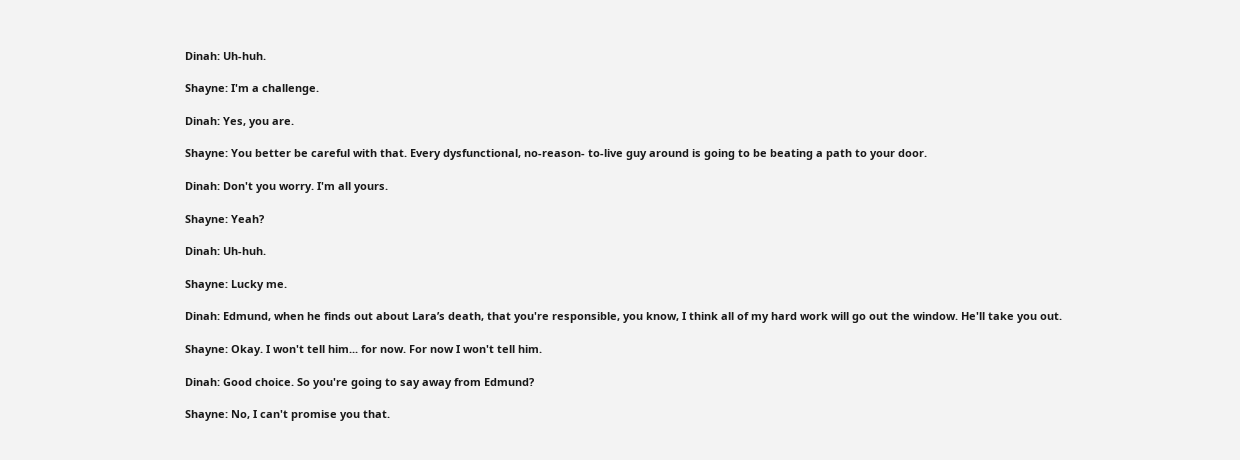Dinah: Uh-huh.

Shayne: I'm a challenge.

Dinah: Yes, you are.

Shayne: You better be careful with that. Every dysfunctional, no-reason- to-live guy around is going to be beating a path to your door.

Dinah: Don't you worry. I'm all yours.

Shayne: Yeah?

Dinah: Uh-huh.

Shayne: Lucky me.

Dinah: Edmund, when he finds out about Lara’s death, that you're responsible, you know, I think all of my hard work will go out the window. He'll take you out.

Shayne: Okay. I won't tell him... for now. For now I won't tell him.

Dinah: Good choice. So you're going to say away from Edmund?

Shayne: No, I can't promise you that.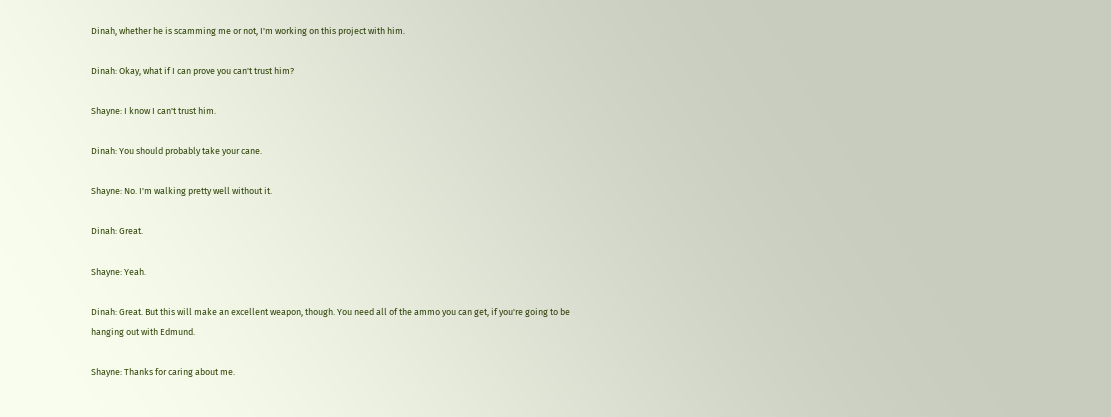Dinah, whether he is scamming me or not, I'm working on this project with him.

Dinah: Okay, what if I can prove you can't trust him?

Shayne: I know I can't trust him.

Dinah: You should probably take your cane.

Shayne: No. I'm walking pretty well without it.

Dinah: Great.

Shayne: Yeah.

Dinah: Great. But this will make an excellent weapon, though. You need all of the ammo you can get, if you're going to be hanging out with Edmund.

Shayne: Thanks for caring about me.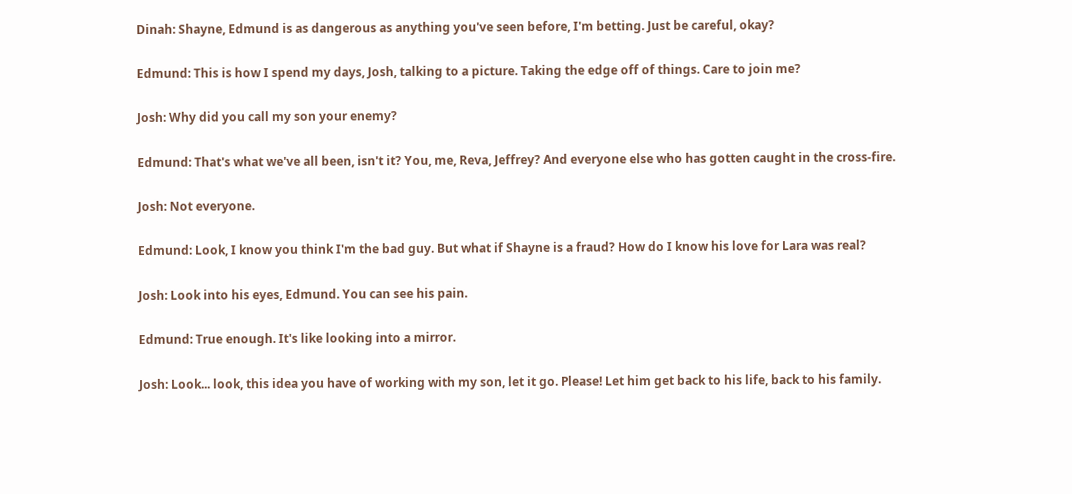Dinah: Shayne, Edmund is as dangerous as anything you've seen before, I'm betting. Just be careful, okay?

Edmund: This is how I spend my days, Josh, talking to a picture. Taking the edge off of things. Care to join me?

Josh: Why did you call my son your enemy?

Edmund: That's what we've all been, isn't it? You, me, Reva, Jeffrey? And everyone else who has gotten caught in the cross-fire.

Josh: Not everyone.

Edmund: Look, I know you think I'm the bad guy. But what if Shayne is a fraud? How do I know his love for Lara was real?

Josh: Look into his eyes, Edmund. You can see his pain.

Edmund: True enough. It's like looking into a mirror.

Josh: Look... look, this idea you have of working with my son, let it go. Please! Let him get back to his life, back to his family.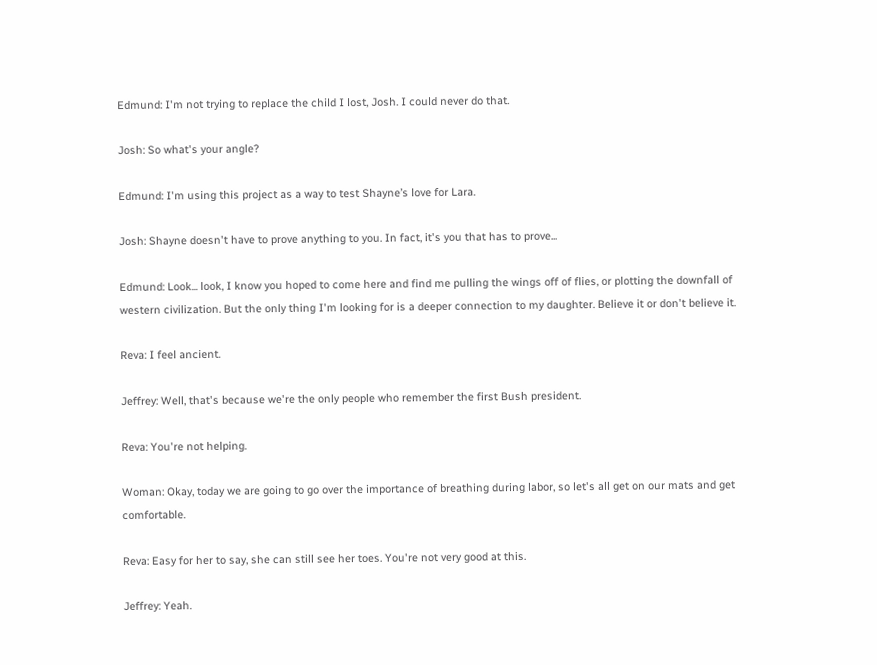Edmund: I'm not trying to replace the child I lost, Josh. I could never do that.

Josh: So what's your angle?

Edmund: I'm using this project as a way to test Shayne’s love for Lara.

Josh: Shayne doesn't have to prove anything to you. In fact, it's you that has to prove...

Edmund: Look... look, I know you hoped to come here and find me pulling the wings off of flies, or plotting the downfall of western civilization. But the only thing I'm looking for is a deeper connection to my daughter. Believe it or don't believe it.

Reva: I feel ancient.

Jeffrey: Well, that's because we're the only people who remember the first Bush president.

Reva: You're not helping.

Woman: Okay, today we are going to go over the importance of breathing during labor, so let's all get on our mats and get comfortable.

Reva: Easy for her to say, she can still see her toes. You're not very good at this.

Jeffrey: Yeah.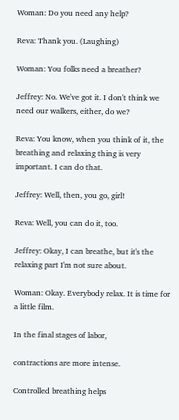Woman: Do you need any help?

Reva: Thank you. (Laughing)

Woman: You folks need a breather?

Jeffrey: No. We've got it. I don't think we need our walkers, either, do we?

Reva: You know, when you think of it, the breathing and relaxing thing is very important. I can do that.

Jeffrey: Well, then, you go, girl!

Reva: Well, you can do it, too.

Jeffrey: Okay, I can breathe, but it's the relaxing part I'm not sure about.

Woman: Okay. Everybody relax. It is time for a little film.

In the final stages of labor,

contractions are more intense.

Controlled breathing helps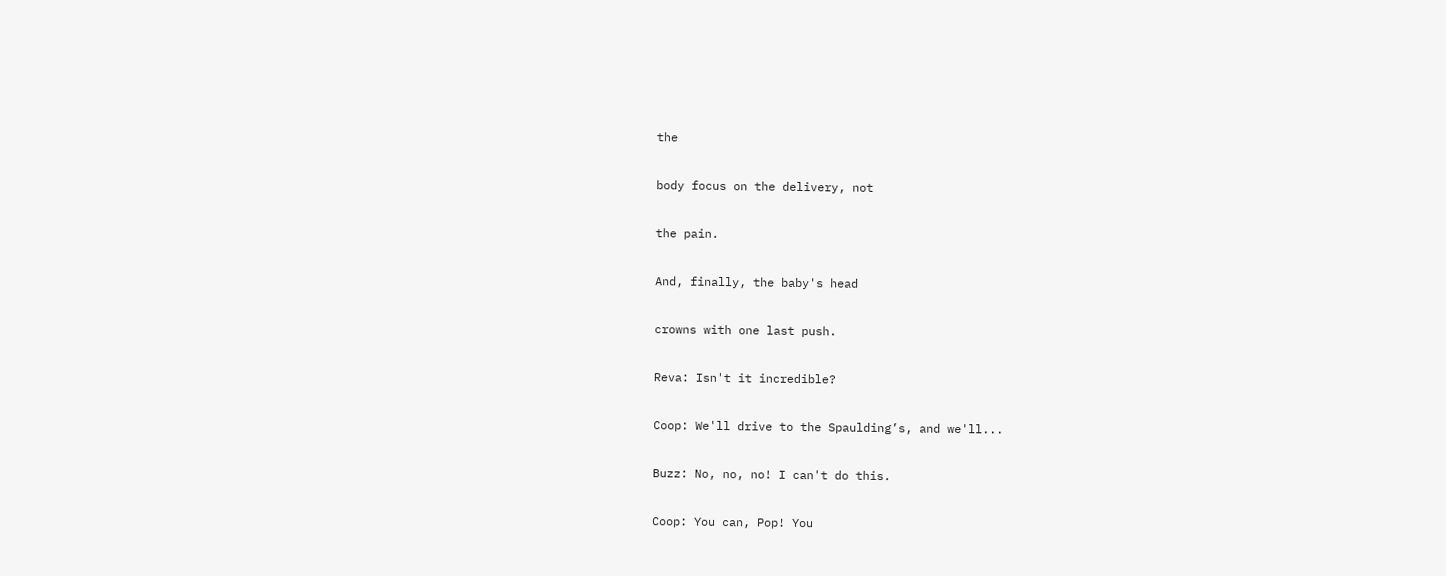the

body focus on the delivery, not

the pain.

And, finally, the baby's head

crowns with one last push.

Reva: Isn't it incredible?

Coop: We'll drive to the Spaulding’s, and we'll...

Buzz: No, no, no! I can't do this.

Coop: You can, Pop! You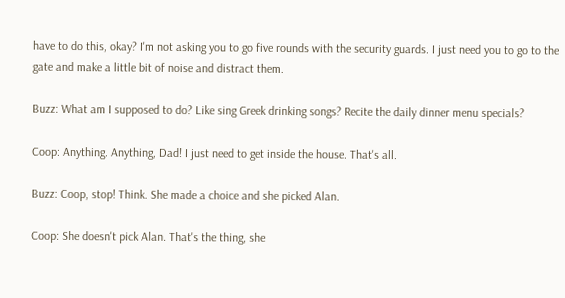have to do this, okay? I'm not asking you to go five rounds with the security guards. I just need you to go to the gate and make a little bit of noise and distract them.

Buzz: What am I supposed to do? Like sing Greek drinking songs? Recite the daily dinner menu specials?

Coop: Anything. Anything, Dad! I just need to get inside the house. That's all.

Buzz: Coop, stop! Think. She made a choice and she picked Alan.

Coop: She doesn't pick Alan. That's the thing, she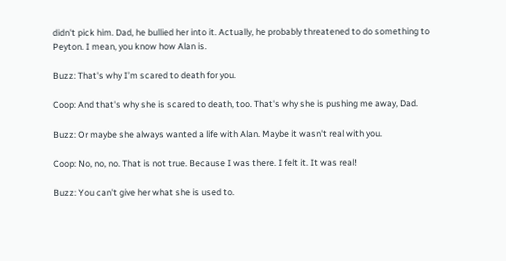didn't pick him. Dad, he bullied her into it. Actually, he probably threatened to do something to Peyton. I mean, you know how Alan is.

Buzz: That's why I’m scared to death for you.

Coop: And that's why she is scared to death, too. That's why she is pushing me away, Dad.

Buzz: Or maybe she always wanted a life with Alan. Maybe it wasn't real with you.

Coop: No, no, no. That is not true. Because I was there. I felt it. It was real!

Buzz: You can't give her what she is used to.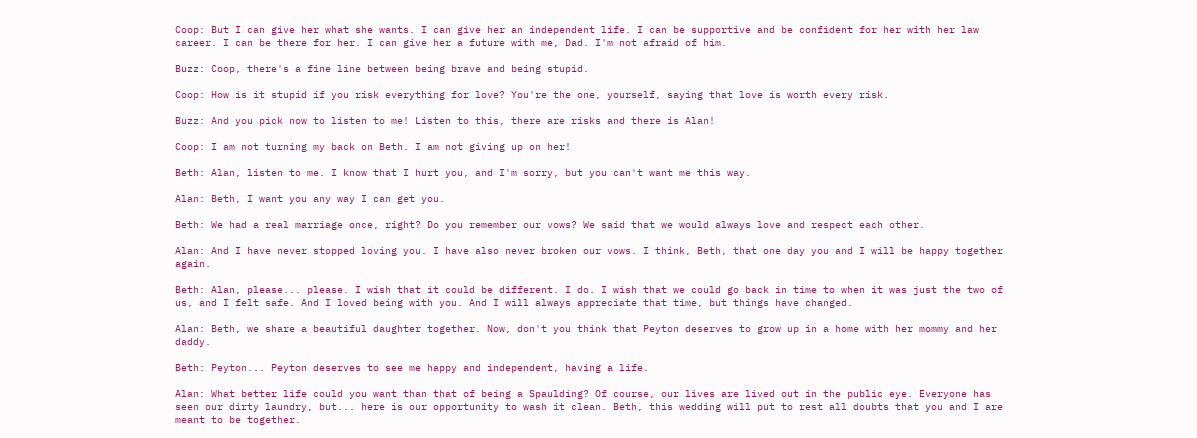Coop: But I can give her what she wants. I can give her an independent life. I can be supportive and be confident for her with her law career. I can be there for her. I can give her a future with me, Dad. I'm not afraid of him.

Buzz: Coop, there's a fine line between being brave and being stupid.

Coop: How is it stupid if you risk everything for love? You're the one, yourself, saying that love is worth every risk.

Buzz: And you pick now to listen to me! Listen to this, there are risks and there is Alan!

Coop: I am not turning my back on Beth. I am not giving up on her!

Beth: Alan, listen to me. I know that I hurt you, and I'm sorry, but you can't want me this way.

Alan: Beth, I want you any way I can get you.

Beth: We had a real marriage once, right? Do you remember our vows? We said that we would always love and respect each other.

Alan: And I have never stopped loving you. I have also never broken our vows. I think, Beth, that one day you and I will be happy together again.

Beth: Alan, please... please. I wish that it could be different. I do. I wish that we could go back in time to when it was just the two of us, and I felt safe. And I loved being with you. And I will always appreciate that time, but things have changed.

Alan: Beth, we share a beautiful daughter together. Now, don't you think that Peyton deserves to grow up in a home with her mommy and her daddy.

Beth: Peyton... Peyton deserves to see me happy and independent, having a life.

Alan: What better life could you want than that of being a Spaulding? Of course, our lives are lived out in the public eye. Everyone has seen our dirty laundry, but... here is our opportunity to wash it clean. Beth, this wedding will put to rest all doubts that you and I are meant to be together.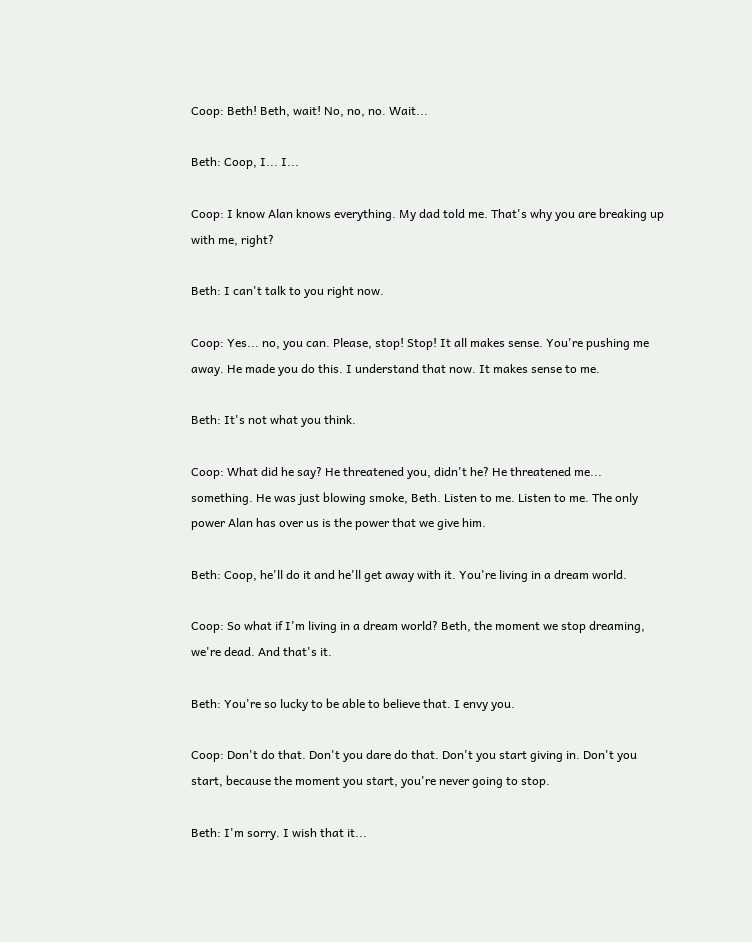Coop: Beth! Beth, wait! No, no, no. Wait...

Beth: Coop, I... I...

Coop: I know Alan knows everything. My dad told me. That's why you are breaking up with me, right?

Beth: I can't talk to you right now.

Coop: Yes... no, you can. Please, stop! Stop! It all makes sense. You're pushing me away. He made you do this. I understand that now. It makes sense to me.

Beth: It's not what you think.

Coop: What did he say? He threatened you, didn't he? He threatened me... something. He was just blowing smoke, Beth. Listen to me. Listen to me. The only power Alan has over us is the power that we give him.

Beth: Coop, he'll do it and he'll get away with it. You're living in a dream world.

Coop: So what if I'm living in a dream world? Beth, the moment we stop dreaming, we're dead. And that's it.

Beth: You're so lucky to be able to believe that. I envy you.

Coop: Don't do that. Don't you dare do that. Don't you start giving in. Don't you start, because the moment you start, you're never going to stop.

Beth: I'm sorry. I wish that it...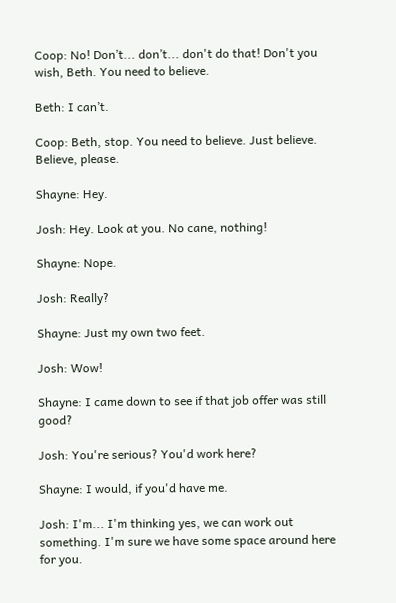Coop: No! Don’t... don’t... don't do that! Don't you wish, Beth. You need to believe.

Beth: I can’t.

Coop: Beth, stop. You need to believe. Just believe. Believe, please.

Shayne: Hey.

Josh: Hey. Look at you. No cane, nothing!

Shayne: Nope.

Josh: Really?

Shayne: Just my own two feet.

Josh: Wow!

Shayne: I came down to see if that job offer was still good?

Josh: You're serious? You'd work here?

Shayne: I would, if you'd have me.

Josh: I'm... I'm thinking yes, we can work out something. I'm sure we have some space around here for you.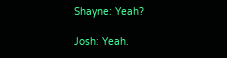Shayne: Yeah?

Josh: Yeah.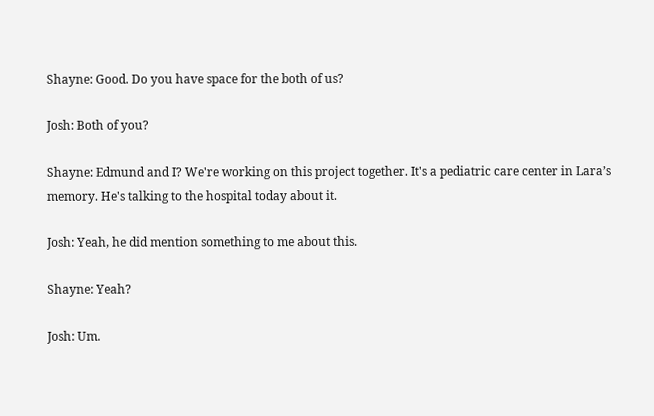Shayne: Good. Do you have space for the both of us?

Josh: Both of you?

Shayne: Edmund and I? We're working on this project together. It's a pediatric care center in Lara’s memory. He's talking to the hospital today about it.

Josh: Yeah, he did mention something to me about this.

Shayne: Yeah?

Josh: Um.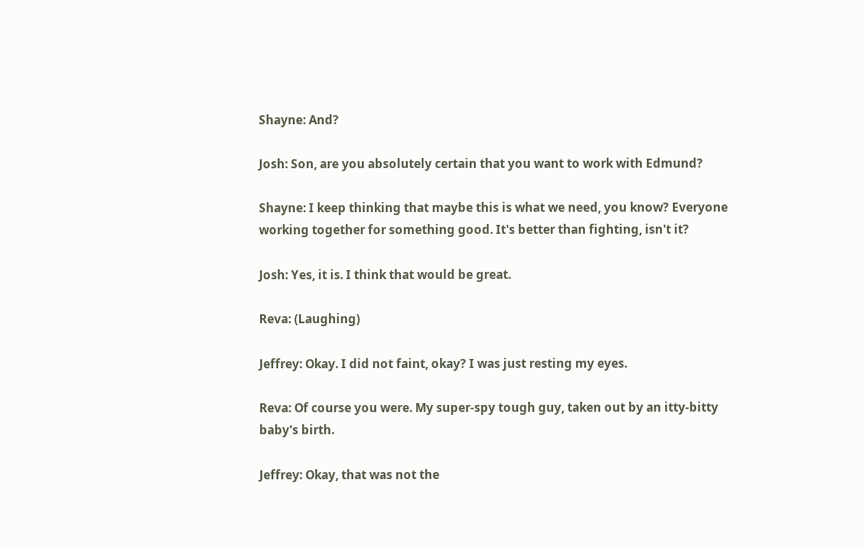Shayne: And?

Josh: Son, are you absolutely certain that you want to work with Edmund?

Shayne: I keep thinking that maybe this is what we need, you know? Everyone working together for something good. It's better than fighting, isn't it?

Josh: Yes, it is. I think that would be great.

Reva: (Laughing)

Jeffrey: Okay. I did not faint, okay? I was just resting my eyes.

Reva: Of course you were. My super-spy tough guy, taken out by an itty-bitty baby's birth.

Jeffrey: Okay, that was not the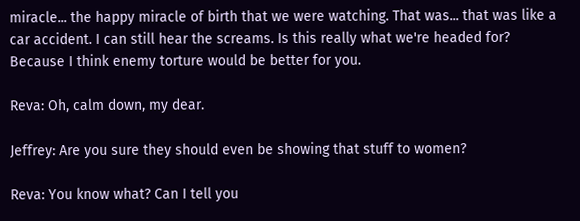miracle... the happy miracle of birth that we were watching. That was... that was like a car accident. I can still hear the screams. Is this really what we're headed for? Because I think enemy torture would be better for you.

Reva: Oh, calm down, my dear.

Jeffrey: Are you sure they should even be showing that stuff to women?

Reva: You know what? Can I tell you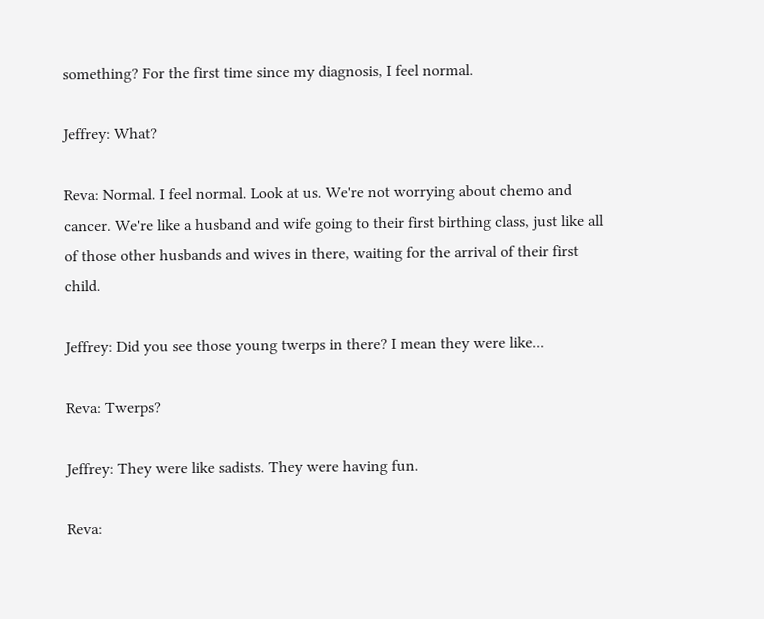something? For the first time since my diagnosis, I feel normal.

Jeffrey: What?

Reva: Normal. I feel normal. Look at us. We're not worrying about chemo and cancer. We're like a husband and wife going to their first birthing class, just like all of those other husbands and wives in there, waiting for the arrival of their first child.

Jeffrey: Did you see those young twerps in there? I mean they were like...

Reva: Twerps?

Jeffrey: They were like sadists. They were having fun.

Reva: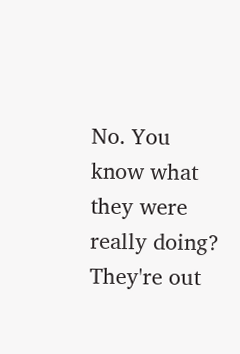No. You know what they were really doing? They're out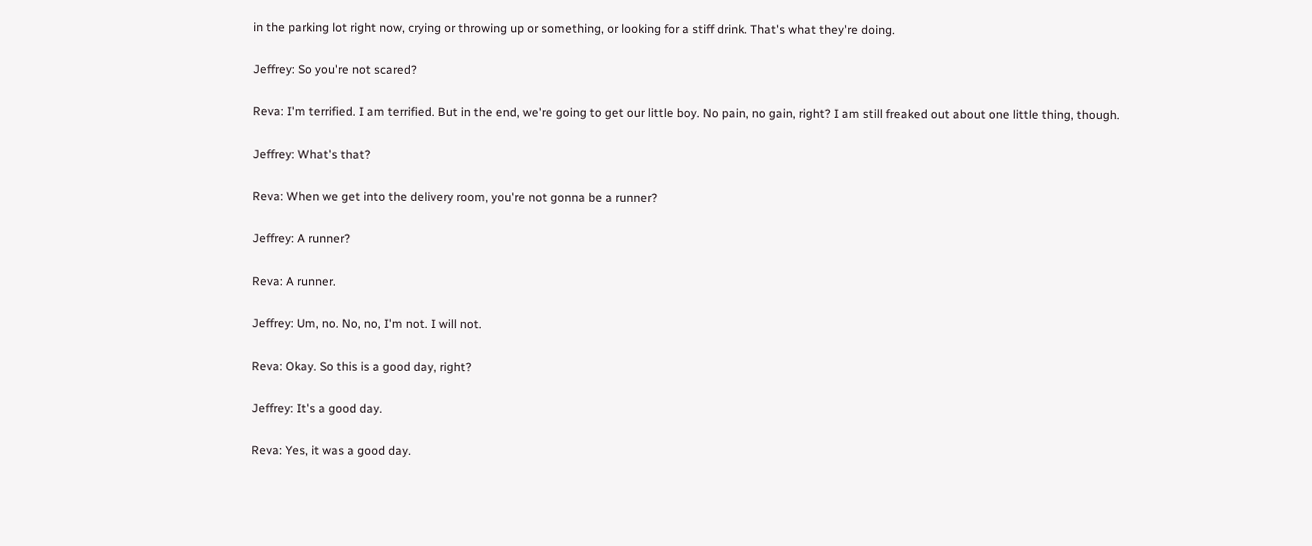in the parking lot right now, crying or throwing up or something, or looking for a stiff drink. That's what they're doing.

Jeffrey: So you're not scared?

Reva: I'm terrified. I am terrified. But in the end, we're going to get our little boy. No pain, no gain, right? I am still freaked out about one little thing, though.

Jeffrey: What's that?

Reva: When we get into the delivery room, you're not gonna be a runner?

Jeffrey: A runner?

Reva: A runner.

Jeffrey: Um, no. No, no, I'm not. I will not.

Reva: Okay. So this is a good day, right?

Jeffrey: It's a good day.

Reva: Yes, it was a good day.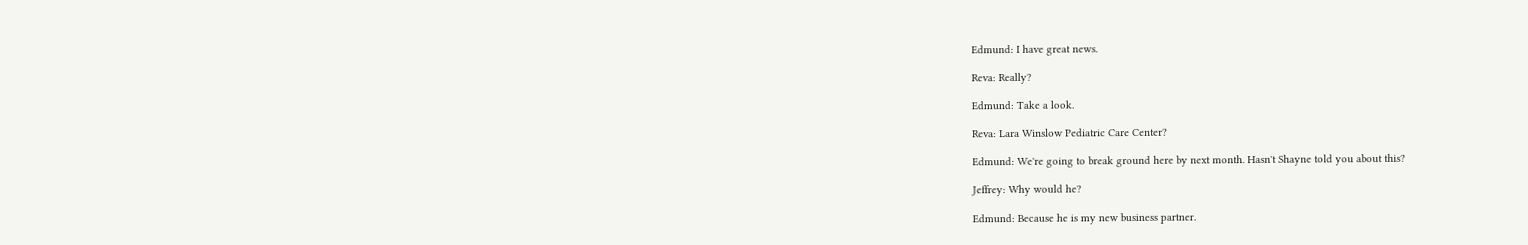Edmund: I have great news.

Reva: Really?

Edmund: Take a look.

Reva: Lara Winslow Pediatric Care Center?

Edmund: We're going to break ground here by next month. Hasn't Shayne told you about this?

Jeffrey: Why would he?

Edmund: Because he is my new business partner.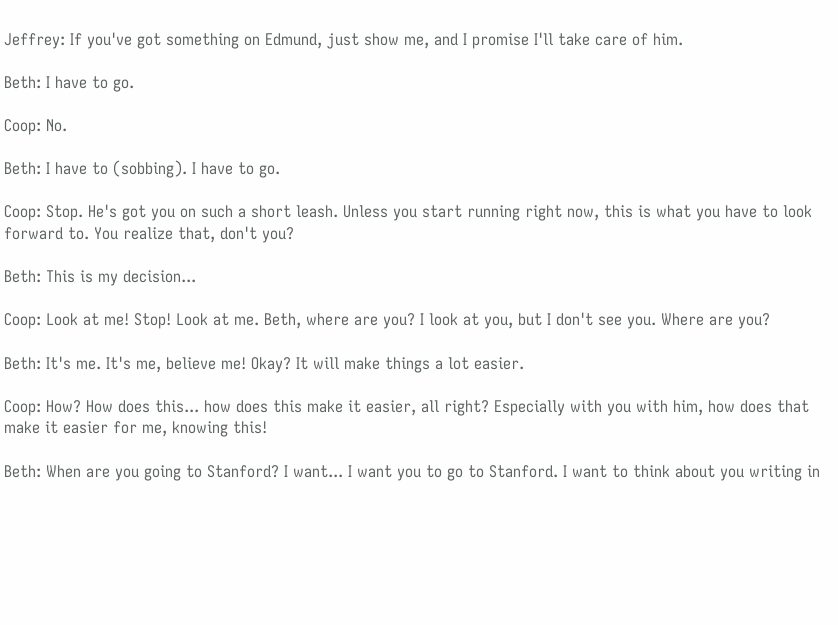Jeffrey: If you've got something on Edmund, just show me, and I promise I'll take care of him.

Beth: I have to go.

Coop: No.

Beth: I have to (sobbing). I have to go.

Coop: Stop. He's got you on such a short leash. Unless you start running right now, this is what you have to look forward to. You realize that, don't you?

Beth: This is my decision...

Coop: Look at me! Stop! Look at me. Beth, where are you? I look at you, but I don't see you. Where are you?

Beth: It's me. It's me, believe me! Okay? It will make things a lot easier.

Coop: How? How does this... how does this make it easier, all right? Especially with you with him, how does that make it easier for me, knowing this!

Beth: When are you going to Stanford? I want... I want you to go to Stanford. I want to think about you writing in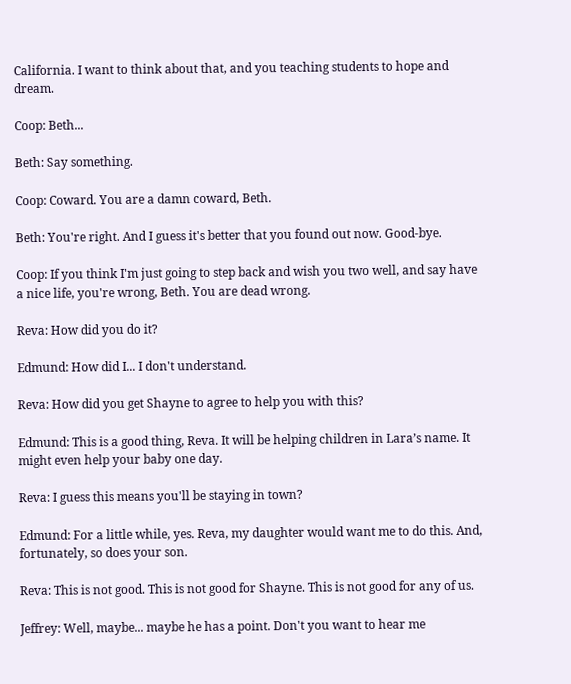California. I want to think about that, and you teaching students to hope and dream.

Coop: Beth...

Beth: Say something.

Coop: Coward. You are a damn coward, Beth.

Beth: You're right. And I guess it's better that you found out now. Good-bye.

Coop: If you think I'm just going to step back and wish you two well, and say have a nice life, you're wrong, Beth. You are dead wrong.

Reva: How did you do it?

Edmund: How did I... I don't understand.

Reva: How did you get Shayne to agree to help you with this?

Edmund: This is a good thing, Reva. It will be helping children in Lara’s name. It might even help your baby one day.

Reva: I guess this means you'll be staying in town?

Edmund: For a little while, yes. Reva, my daughter would want me to do this. And, fortunately, so does your son.

Reva: This is not good. This is not good for Shayne. This is not good for any of us.

Jeffrey: Well, maybe... maybe he has a point. Don't you want to hear me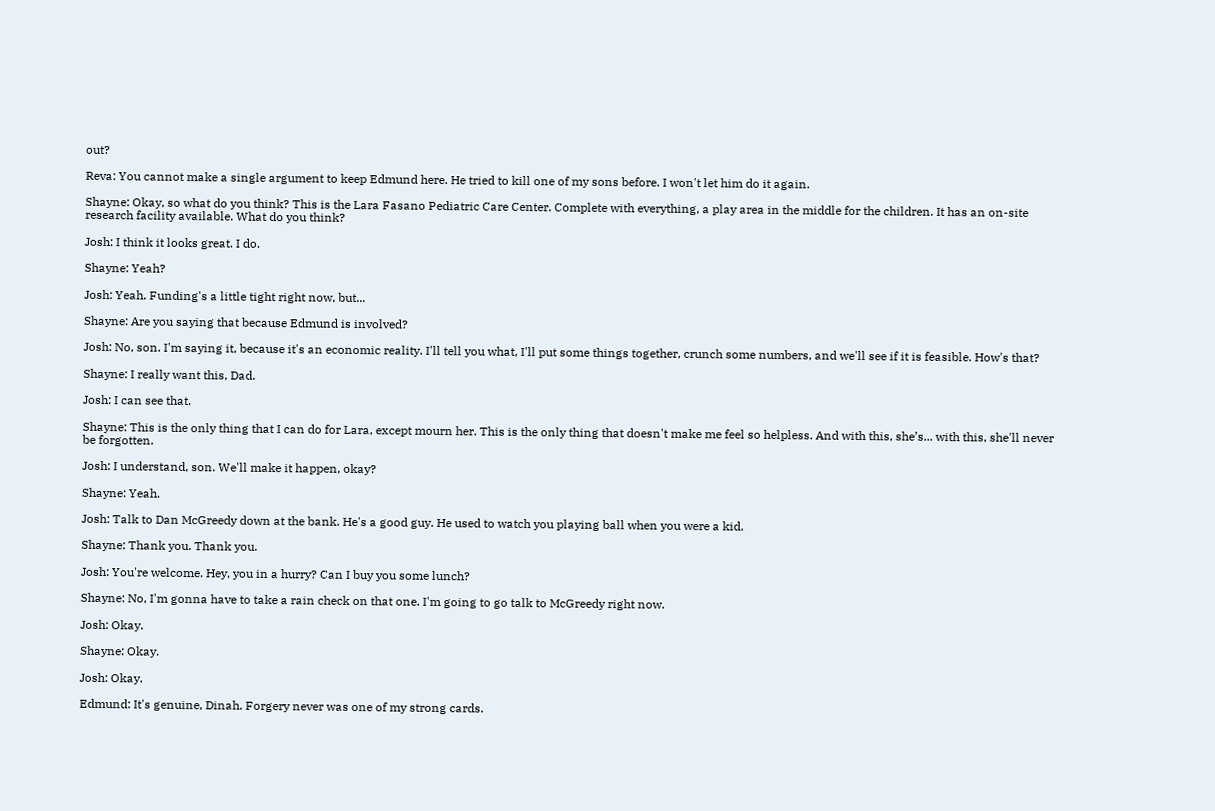out?

Reva: You cannot make a single argument to keep Edmund here. He tried to kill one of my sons before. I won't let him do it again.

Shayne: Okay, so what do you think? This is the Lara Fasano Pediatric Care Center. Complete with everything, a play area in the middle for the children. It has an on-site research facility available. What do you think?

Josh: I think it looks great. I do.

Shayne: Yeah?

Josh: Yeah. Funding's a little tight right now, but...

Shayne: Are you saying that because Edmund is involved?

Josh: No, son. I'm saying it, because it's an economic reality. I'll tell you what, I'll put some things together, crunch some numbers, and we'll see if it is feasible. How's that?

Shayne: I really want this, Dad.

Josh: I can see that.

Shayne: This is the only thing that I can do for Lara, except mourn her. This is the only thing that doesn't make me feel so helpless. And with this, she’s... with this, she'll never be forgotten.

Josh: I understand, son. We'll make it happen, okay?

Shayne: Yeah.

Josh: Talk to Dan McGreedy down at the bank. He's a good guy. He used to watch you playing ball when you were a kid.

Shayne: Thank you. Thank you.

Josh: You're welcome. Hey, you in a hurry? Can I buy you some lunch?

Shayne: No, I'm gonna have to take a rain check on that one. I'm going to go talk to McGreedy right now.

Josh: Okay.

Shayne: Okay.

Josh: Okay.

Edmund: It's genuine, Dinah. Forgery never was one of my strong cards.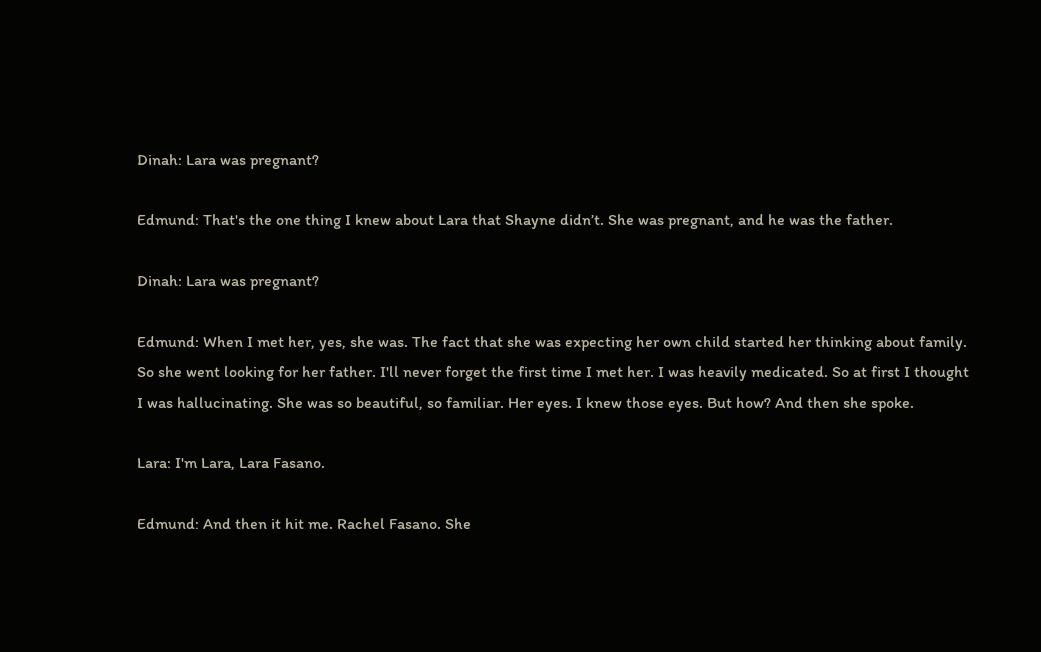Dinah: Lara was pregnant?

Edmund: That's the one thing I knew about Lara that Shayne didn’t. She was pregnant, and he was the father.

Dinah: Lara was pregnant?

Edmund: When I met her, yes, she was. The fact that she was expecting her own child started her thinking about family. So she went looking for her father. I'll never forget the first time I met her. I was heavily medicated. So at first I thought I was hallucinating. She was so beautiful, so familiar. Her eyes. I knew those eyes. But how? And then she spoke.

Lara: I'm Lara, Lara Fasano.

Edmund: And then it hit me. Rachel Fasano. She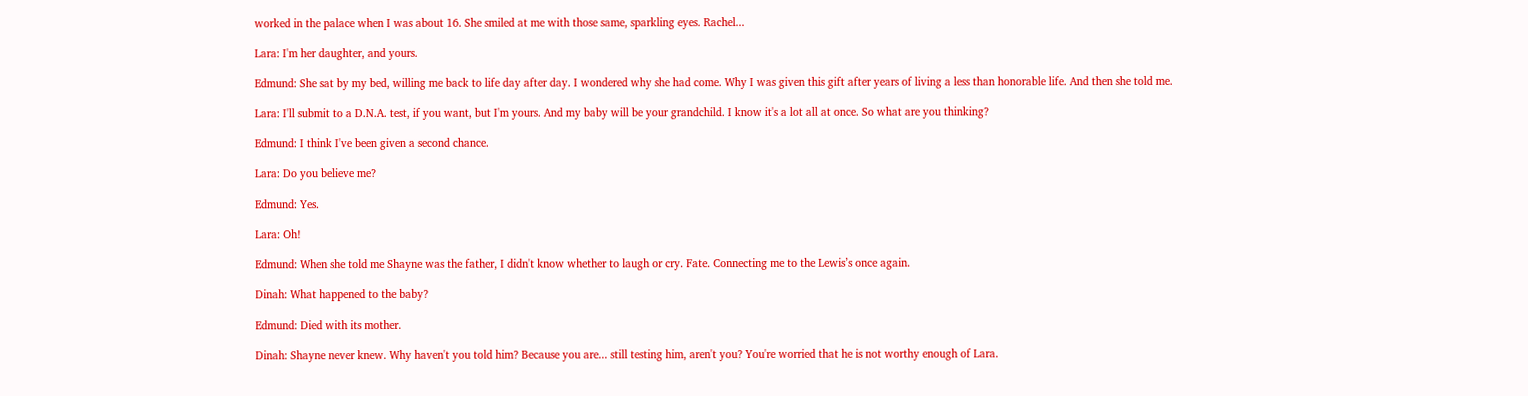worked in the palace when I was about 16. She smiled at me with those same, sparkling eyes. Rachel...

Lara: I'm her daughter, and yours.

Edmund: She sat by my bed, willing me back to life day after day. I wondered why she had come. Why I was given this gift after years of living a less than honorable life. And then she told me.

Lara: I'll submit to a D.N.A. test, if you want, but I'm yours. And my baby will be your grandchild. I know it's a lot all at once. So what are you thinking?

Edmund: I think I've been given a second chance.

Lara: Do you believe me?

Edmund: Yes.

Lara: Oh!

Edmund: When she told me Shayne was the father, I didn't know whether to laugh or cry. Fate. Connecting me to the Lewis’s once again.

Dinah: What happened to the baby?

Edmund: Died with its mother.

Dinah: Shayne never knew. Why haven't you told him? Because you are... still testing him, aren't you? You're worried that he is not worthy enough of Lara.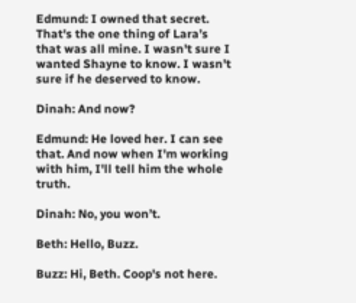Edmund: I owned that secret. That's the one thing of Lara’s that was all mine. I wasn't sure I wanted Shayne to know. I wasn't sure if he deserved to know.

Dinah: And now?

Edmund: He loved her. I can see that. And now when I'm working with him, I'll tell him the whole truth.

Dinah: No, you won’t.

Beth: Hello, Buzz.

Buzz: Hi, Beth. Coop's not here.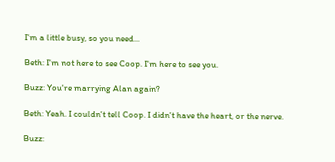I'm a little busy, so you need...

Beth: I'm not here to see Coop. I'm here to see you.

Buzz: You're marrying Alan again?

Beth: Yeah. I couldn't tell Coop. I didn't have the heart, or the nerve.

Buzz: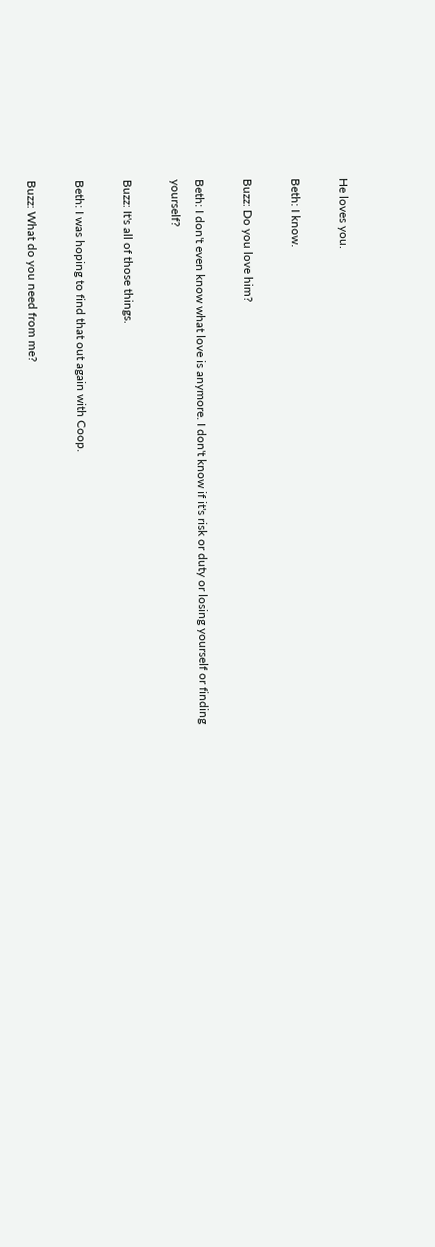He loves you.

Beth: I know.

Buzz: Do you love him?

Beth: I don't even know what love is anymore. I don't know if it's risk or duty or losing yourself or finding yourself?

Buzz: It's all of those things.

Beth: I was hoping to find that out again with Coop.

Buzz: What do you need from me?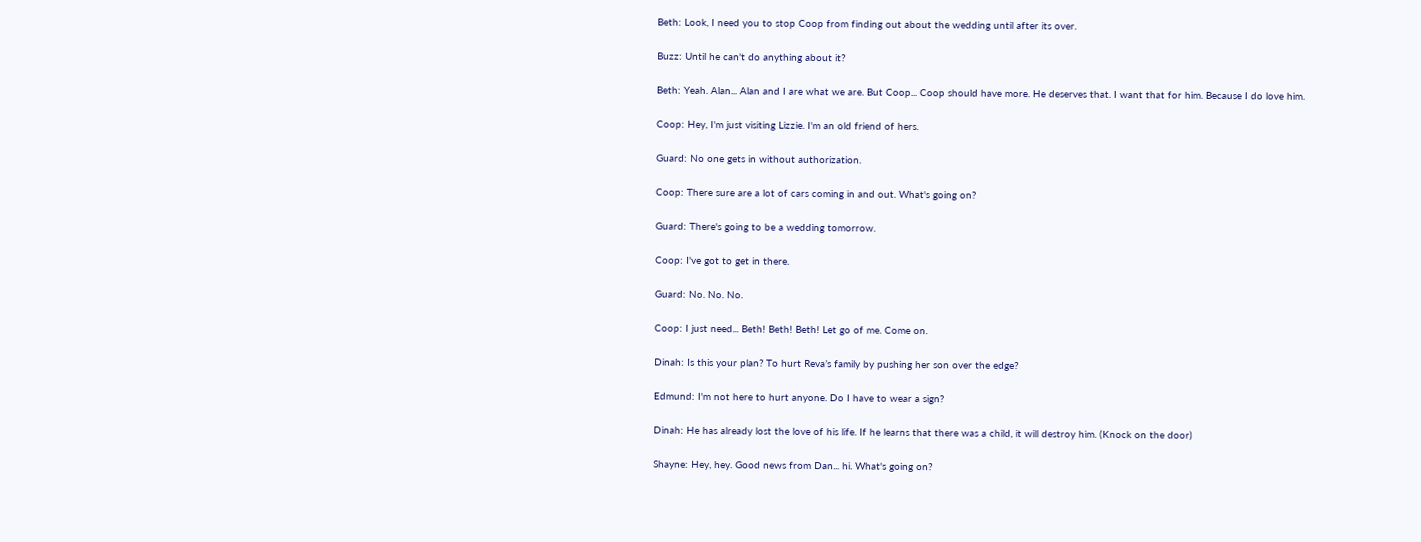Beth: Look, I need you to stop Coop from finding out about the wedding until after its over.

Buzz: Until he can't do anything about it?

Beth: Yeah. Alan... Alan and I are what we are. But Coop... Coop should have more. He deserves that. I want that for him. Because I do love him.

Coop: Hey, I'm just visiting Lizzie. I'm an old friend of hers.

Guard: No one gets in without authorization.

Coop: There sure are a lot of cars coming in and out. What's going on?

Guard: There's going to be a wedding tomorrow.

Coop: I've got to get in there.

Guard: No. No. No.

Coop: I just need... Beth! Beth! Beth! Let go of me. Come on.

Dinah: Is this your plan? To hurt Reva’s family by pushing her son over the edge?

Edmund: I'm not here to hurt anyone. Do I have to wear a sign?

Dinah: He has already lost the love of his life. If he learns that there was a child, it will destroy him. (Knock on the door)

Shayne: Hey, hey. Good news from Dan... hi. What's going on?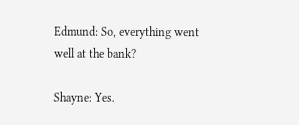Edmund: So, everything went well at the bank?

Shayne: Yes.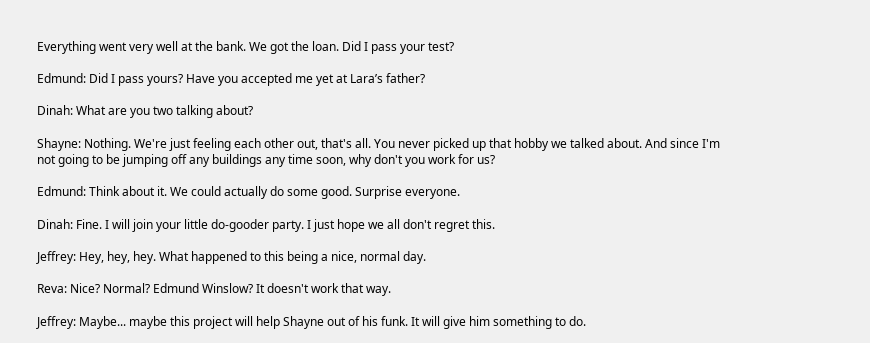Everything went very well at the bank. We got the loan. Did I pass your test?

Edmund: Did I pass yours? Have you accepted me yet at Lara’s father?

Dinah: What are you two talking about?

Shayne: Nothing. We're just feeling each other out, that's all. You never picked up that hobby we talked about. And since I'm not going to be jumping off any buildings any time soon, why don't you work for us?

Edmund: Think about it. We could actually do some good. Surprise everyone.

Dinah: Fine. I will join your little do-gooder party. I just hope we all don't regret this.

Jeffrey: Hey, hey, hey. What happened to this being a nice, normal day.

Reva: Nice? Normal? Edmund Winslow? It doesn't work that way.

Jeffrey: Maybe... maybe this project will help Shayne out of his funk. It will give him something to do.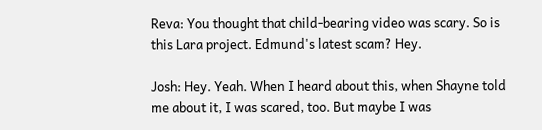Reva: You thought that child-bearing video was scary. So is this Lara project. Edmund's latest scam? Hey.

Josh: Hey. Yeah. When I heard about this, when Shayne told me about it, I was scared, too. But maybe I was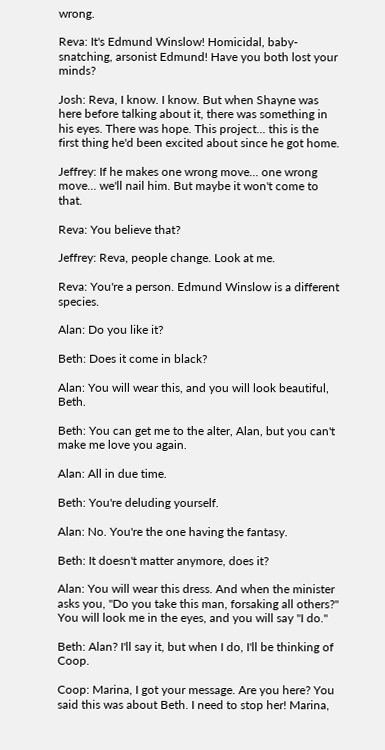wrong.

Reva: It's Edmund Winslow! Homicidal, baby-snatching, arsonist Edmund! Have you both lost your minds?

Josh: Reva, I know. I know. But when Shayne was here before talking about it, there was something in his eyes. There was hope. This project... this is the first thing he'd been excited about since he got home.

Jeffrey: If he makes one wrong move... one wrong move... we'll nail him. But maybe it won't come to that.

Reva: You believe that?

Jeffrey: Reva, people change. Look at me.

Reva: You're a person. Edmund Winslow is a different species.

Alan: Do you like it?

Beth: Does it come in black?

Alan: You will wear this, and you will look beautiful, Beth.

Beth: You can get me to the alter, Alan, but you can't make me love you again.

Alan: All in due time.

Beth: You're deluding yourself.

Alan: No. You're the one having the fantasy.

Beth: It doesn't matter anymore, does it?

Alan: You will wear this dress. And when the minister asks you, "Do you take this man, forsaking all others?" You will look me in the eyes, and you will say "I do."

Beth: Alan? I'll say it, but when I do, I'll be thinking of Coop.

Coop: Marina, I got your message. Are you here? You said this was about Beth. I need to stop her! Marina,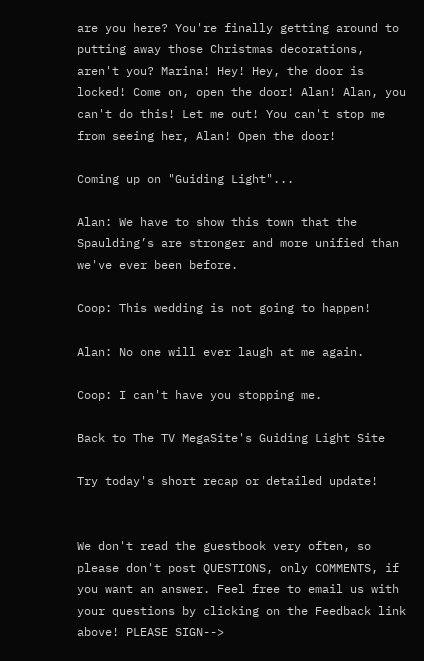are you here? You're finally getting around to putting away those Christmas decorations, aren't you? Marina! Hey! Hey, the door is locked! Come on, open the door! Alan! Alan, you can't do this! Let me out! You can't stop me from seeing her, Alan! Open the door!

Coming up on "Guiding Light"...

Alan: We have to show this town that the Spaulding’s are stronger and more unified than we've ever been before.

Coop: This wedding is not going to happen!

Alan: No one will ever laugh at me again.

Coop: I can't have you stopping me.

Back to The TV MegaSite's Guiding Light Site

Try today's short recap or detailed update!


We don't read the guestbook very often, so please don't post QUESTIONS, only COMMENTS, if you want an answer. Feel free to email us with your questions by clicking on the Feedback link above! PLEASE SIGN-->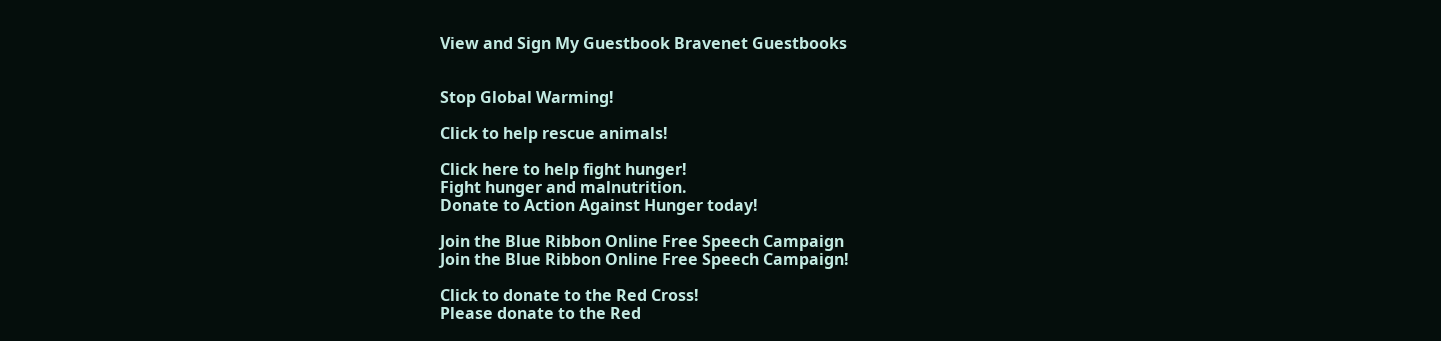View and Sign My Guestbook Bravenet Guestbooks


Stop Global Warming!

Click to help rescue animals!

Click here to help fight hunger!
Fight hunger and malnutrition.
Donate to Action Against Hunger today!

Join the Blue Ribbon Online Free Speech Campaign
Join the Blue Ribbon Online Free Speech Campaign!

Click to donate to the Red Cross!
Please donate to the Red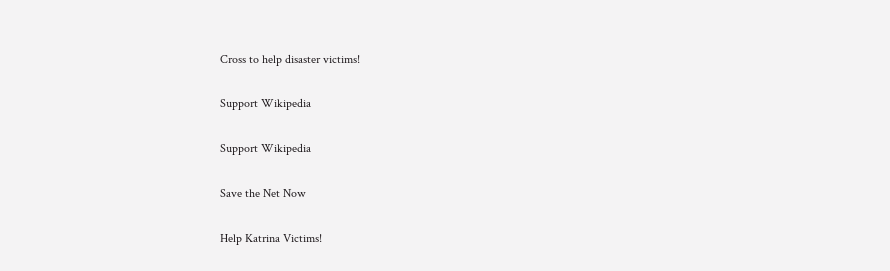Cross to help disaster victims!

Support Wikipedia

Support Wikipedia

Save the Net Now

Help Katrina Victims!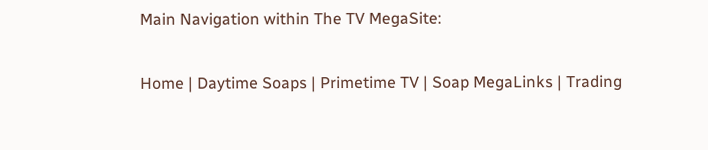Main Navigation within The TV MegaSite:

Home | Daytime Soaps | Primetime TV | Soap MegaLinks | Trading